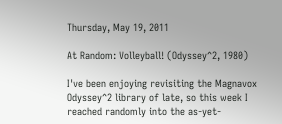Thursday, May 19, 2011

At Random: Volleyball! (Odyssey^2, 1980)

I've been enjoying revisiting the Magnavox Odyssey^2 library of late, so this week I reached randomly into the as-yet-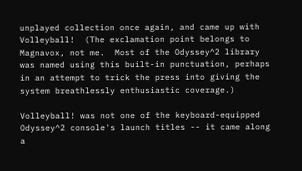unplayed collection once again, and came up with Volleyball!  (The exclamation point belongs to Magnavox, not me.  Most of the Odyssey^2 library was named using this built-in punctuation, perhaps in an attempt to trick the press into giving the system breathlessly enthusiastic coverage.)

Volleyball! was not one of the keyboard-equipped Odyssey^2 console's launch titles -- it came along a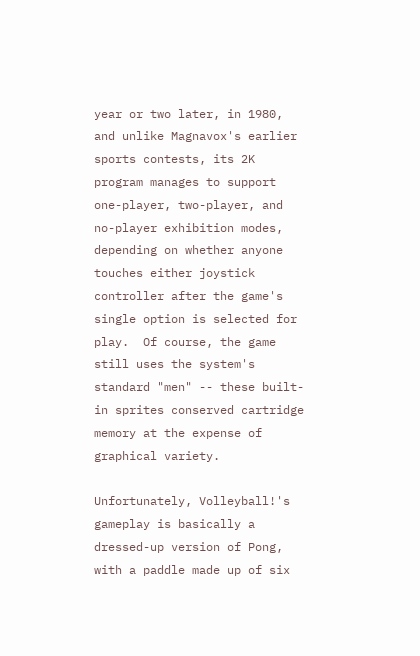year or two later, in 1980, and unlike Magnavox's earlier sports contests, its 2K program manages to support one-player, two-player, and no-player exhibition modes, depending on whether anyone touches either joystick controller after the game's single option is selected for play.  Of course, the game still uses the system's standard "men" -- these built-in sprites conserved cartridge memory at the expense of graphical variety.

Unfortunately, Volleyball!'s gameplay is basically a dressed-up version of Pong, with a paddle made up of six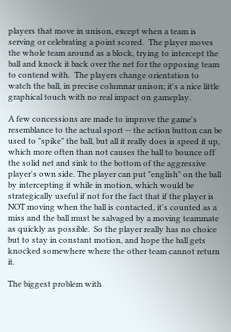players that move in unison, except when a team is serving or celebrating a point scored.  The player moves the whole team around as a block, trying to intercept the ball and knock it back over the net for the opposing team to contend with.  The players change orientation to watch the ball, in precise columnar unison; it's a nice little graphical touch with no real impact on gameplay.

A few concessions are made to improve the game's resemblance to the actual sport -- the action button can be used to "spike" the ball, but all it really does is speed it up, which more often than not causes the ball to bounce off the solid net and sink to the bottom of the aggressive player's own side. The player can put "english" on the ball by intercepting it while in motion, which would be strategically useful if not for the fact that if the player is NOT moving when the ball is contacted, it's counted as a miss and the ball must be salvaged by a moving teammate as quickly as possible.  So the player really has no choice but to stay in constant motion, and hope the ball gets knocked somewhere where the other team cannot return it.

The biggest problem with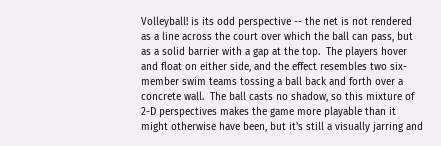Volleyball! is its odd perspective -- the net is not rendered as a line across the court over which the ball can pass, but as a solid barrier with a gap at the top.  The players hover and float on either side, and the effect resembles two six-member swim teams tossing a ball back and forth over a concrete wall.  The ball casts no shadow, so this mixture of 2-D perspectives makes the game more playable than it might otherwise have been, but it's still a visually jarring and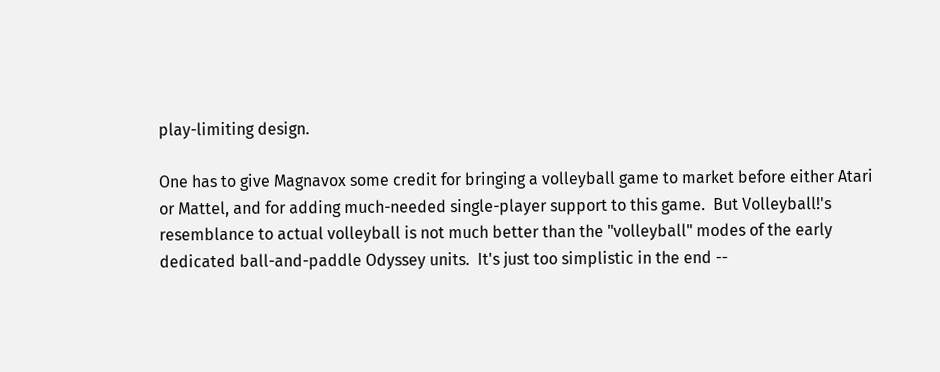play-limiting design.

One has to give Magnavox some credit for bringing a volleyball game to market before either Atari or Mattel, and for adding much-needed single-player support to this game.  But Volleyball!'s resemblance to actual volleyball is not much better than the "volleyball" modes of the early dedicated ball-and-paddle Odyssey units.  It's just too simplistic in the end --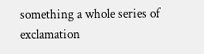something a whole series of exclamation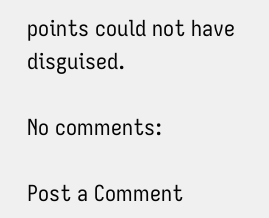points could not have disguised.

No comments:

Post a Comment